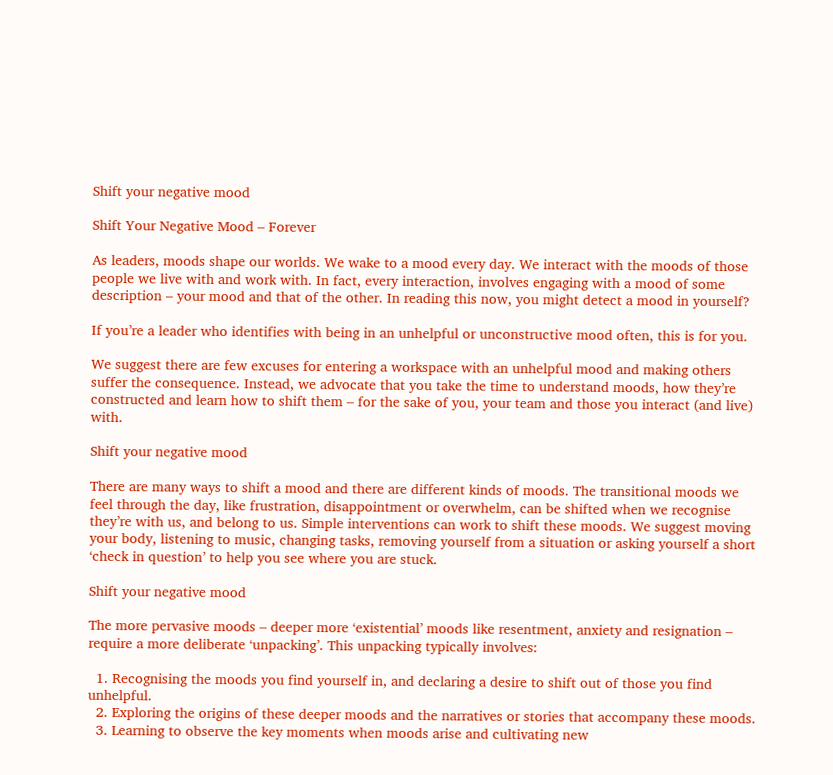Shift your negative mood

Shift Your Negative Mood – Forever

As leaders, moods shape our worlds. We wake to a mood every day. We interact with the moods of those people we live with and work with. In fact, every interaction, involves engaging with a mood of some description – your mood and that of the other. In reading this now, you might detect a mood in yourself?

If you’re a leader who identifies with being in an unhelpful or unconstructive mood often, this is for you.

We suggest there are few excuses for entering a workspace with an unhelpful mood and making others suffer the consequence. Instead, we advocate that you take the time to understand moods, how they’re constructed and learn how to shift them – for the sake of you, your team and those you interact (and live) with.

Shift your negative mood

There are many ways to shift a mood and there are different kinds of moods. The transitional moods we feel through the day, like frustration, disappointment or overwhelm, can be shifted when we recognise they’re with us, and belong to us. Simple interventions can work to shift these moods. We suggest moving your body, listening to music, changing tasks, removing yourself from a situation or asking yourself a short ‘check in question’ to help you see where you are stuck.

Shift your negative mood

The more pervasive moods – deeper more ‘existential’ moods like resentment, anxiety and resignation – require a more deliberate ‘unpacking’. This unpacking typically involves:

  1. Recognising the moods you find yourself in, and declaring a desire to shift out of those you find unhelpful.
  2. Exploring the origins of these deeper moods and the narratives or stories that accompany these moods.
  3. Learning to observe the key moments when moods arise and cultivating new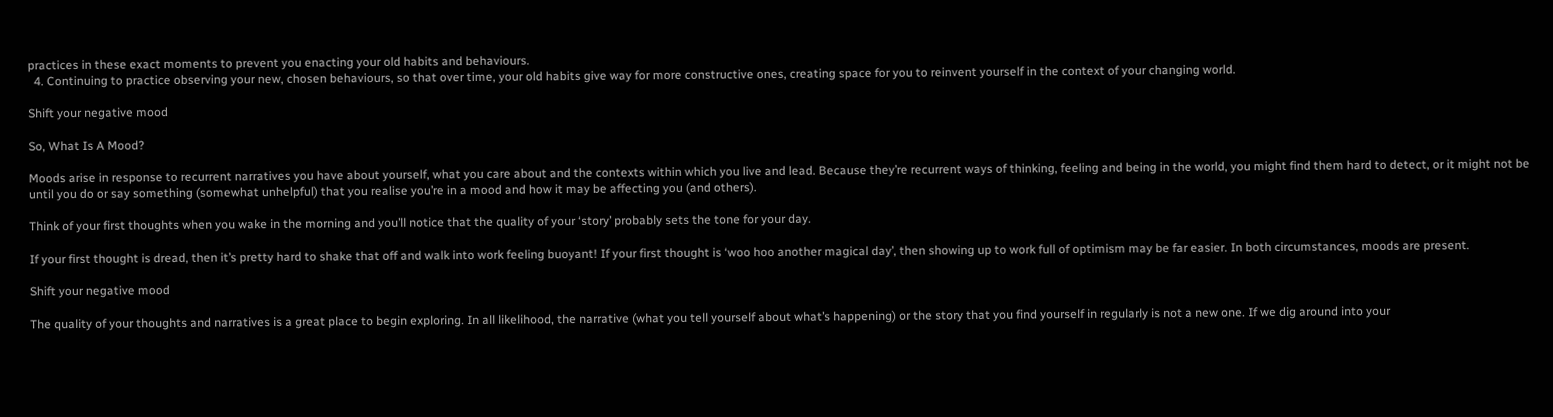practices in these exact moments to prevent you enacting your old habits and behaviours.
  4. Continuing to practice observing your new, chosen behaviours, so that over time, your old habits give way for more constructive ones, creating space for you to reinvent yourself in the context of your changing world.

Shift your negative mood

So, What Is A Mood?

Moods arise in response to recurrent narratives you have about yourself, what you care about and the contexts within which you live and lead. Because they’re recurrent ways of thinking, feeling and being in the world, you might find them hard to detect, or it might not be until you do or say something (somewhat unhelpful) that you realise you’re in a mood and how it may be affecting you (and others).

Think of your first thoughts when you wake in the morning and you’ll notice that the quality of your ‘story’ probably sets the tone for your day.

If your first thought is dread, then it’s pretty hard to shake that off and walk into work feeling buoyant! If your first thought is ‘woo hoo another magical day’, then showing up to work full of optimism may be far easier. In both circumstances, moods are present.

Shift your negative mood

The quality of your thoughts and narratives is a great place to begin exploring. In all likelihood, the narrative (what you tell yourself about what’s happening) or the story that you find yourself in regularly is not a new one. If we dig around into your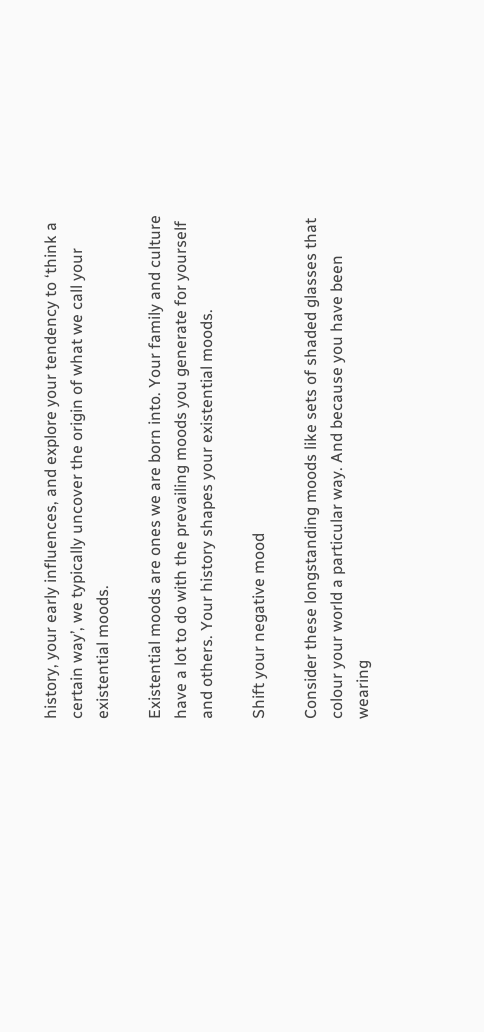history, your early influences, and explore your tendency to ‘think a certain way’, we typically uncover the origin of what we call your existential moods.

Existential moods are ones we are born into. Your family and culture have a lot to do with the prevailing moods you generate for yourself and others. Your history shapes your existential moods.

Shift your negative mood

Consider these longstanding moods like sets of shaded glasses that colour your world a particular way. And because you have been wearing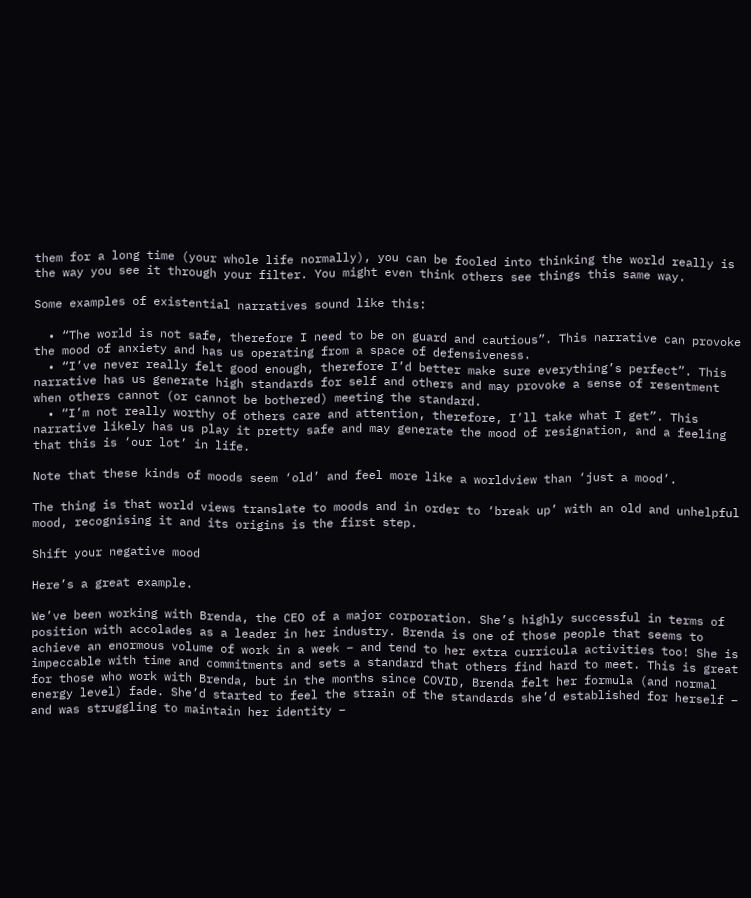them for a long time (your whole life normally), you can be fooled into thinking the world really is the way you see it through your filter. You might even think others see things this same way.

Some examples of existential narratives sound like this:

  • “The world is not safe, therefore I need to be on guard and cautious”. This narrative can provoke the mood of anxiety and has us operating from a space of defensiveness.
  • “I’ve never really felt good enough, therefore I’d better make sure everything’s perfect”. This narrative has us generate high standards for self and others and may provoke a sense of resentment when others cannot (or cannot be bothered) meeting the standard.
  • “I’m not really worthy of others care and attention, therefore, I’ll take what I get”. This narrative likely has us play it pretty safe and may generate the mood of resignation, and a feeling that this is ‘our lot’ in life.

Note that these kinds of moods seem ‘old’ and feel more like a worldview than ‘just a mood’.

The thing is that world views translate to moods and in order to ‘break up’ with an old and unhelpful mood, recognising it and its origins is the first step.

Shift your negative mood

Here’s a great example.

We’ve been working with Brenda, the CEO of a major corporation. She’s highly successful in terms of position with accolades as a leader in her industry. Brenda is one of those people that seems to achieve an enormous volume of work in a week – and tend to her extra curricula activities too! She is impeccable with time and commitments and sets a standard that others find hard to meet. This is great for those who work with Brenda, but in the months since COVID, Brenda felt her formula (and normal energy level) fade. She’d started to feel the strain of the standards she’d established for herself – and was struggling to maintain her identity –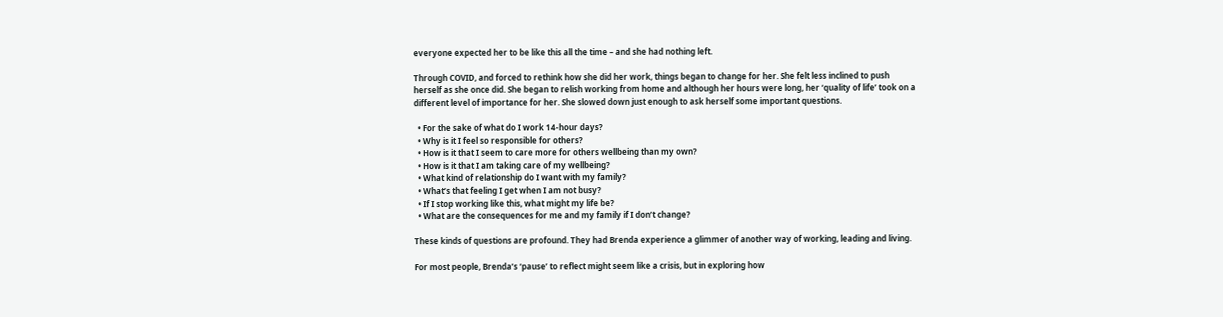everyone expected her to be like this all the time – and she had nothing left.

Through COVID, and forced to rethink how she did her work, things began to change for her. She felt less inclined to push herself as she once did. She began to relish working from home and although her hours were long, her ‘quality of life’ took on a different level of importance for her. She slowed down just enough to ask herself some important questions.

  • For the sake of what do I work 14-hour days?
  • Why is it I feel so responsible for others?
  • How is it that I seem to care more for others wellbeing than my own?
  • How is it that I am taking care of my wellbeing?
  • What kind of relationship do I want with my family?
  • What’s that feeling I get when I am not busy?
  • If I stop working like this, what might my life be?
  • What are the consequences for me and my family if I don’t change?

These kinds of questions are profound. They had Brenda experience a glimmer of another way of working, leading and living.

For most people, Brenda’s ‘pause’ to reflect might seem like a crisis, but in exploring how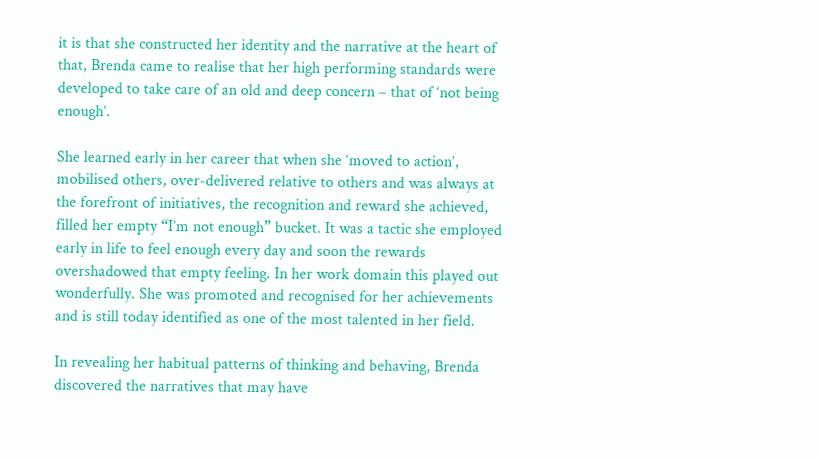it is that she constructed her identity and the narrative at the heart of that, Brenda came to realise that her high performing standards were developed to take care of an old and deep concern – that of ‘not being enough’.

She learned early in her career that when she ‘moved to action’, mobilised others, over-delivered relative to others and was always at the forefront of initiatives, the recognition and reward she achieved, filled her empty “I’m not enough” bucket. It was a tactic she employed early in life to feel enough every day and soon the rewards overshadowed that empty feeling. In her work domain this played out wonderfully. She was promoted and recognised for her achievements and is still today identified as one of the most talented in her field.

In revealing her habitual patterns of thinking and behaving, Brenda discovered the narratives that may have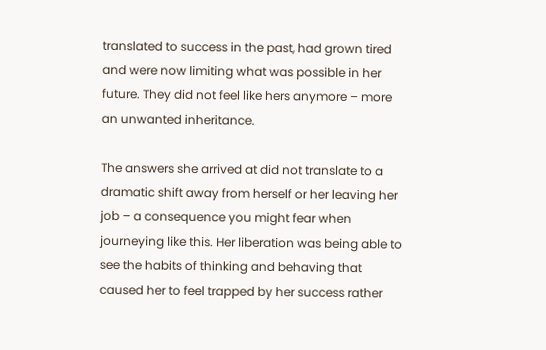translated to success in the past, had grown tired and were now limiting what was possible in her future. They did not feel like hers anymore – more an unwanted inheritance.

The answers she arrived at did not translate to a dramatic shift away from herself or her leaving her job – a consequence you might fear when journeying like this. Her liberation was being able to see the habits of thinking and behaving that caused her to feel trapped by her success rather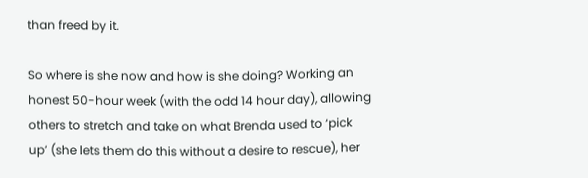than freed by it.

So where is she now and how is she doing? Working an honest 50-hour week (with the odd 14 hour day), allowing others to stretch and take on what Brenda used to ‘pick up’ (she lets them do this without a desire to rescue), her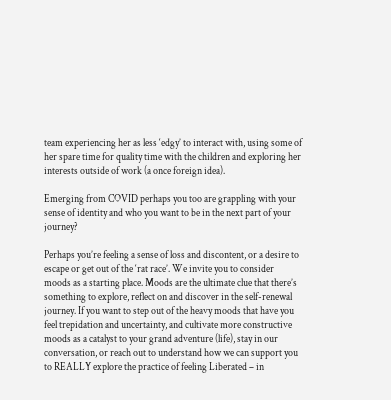team experiencing her as less ‘edgy’ to interact with, using some of her spare time for quality time with the children and exploring her interests outside of work (a once foreign idea).

Emerging from COVID perhaps you too are grappling with your sense of identity and who you want to be in the next part of your journey?

Perhaps you’re feeling a sense of loss and discontent, or a desire to escape or get out of the ‘rat race’. We invite you to consider moods as a starting place. Moods are the ultimate clue that there’s something to explore, reflect on and discover in the self-renewal journey. If you want to step out of the heavy moods that have you feel trepidation and uncertainty, and cultivate more constructive moods as a catalyst to your grand adventure (life), stay in our conversation, or reach out to understand how we can support you to REALLY explore the practice of feeling Liberated – in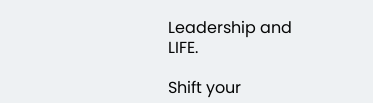Leadership and LIFE.

Shift your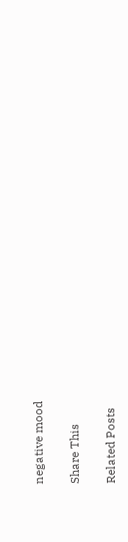negative mood

Share This

Related Posts